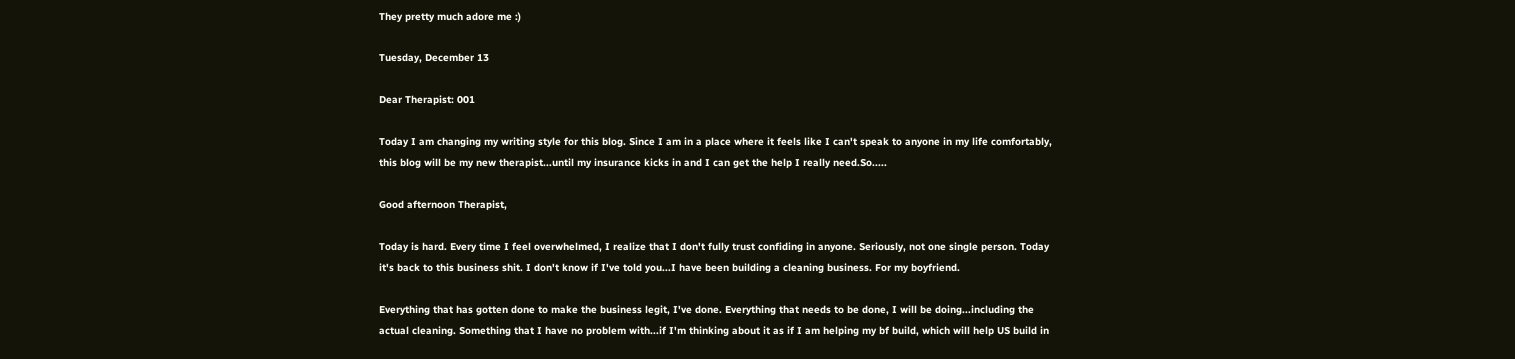They pretty much adore me :)

Tuesday, December 13

Dear Therapist: 001

Today I am changing my writing style for this blog. Since I am in a place where it feels like I can't speak to anyone in my life comfortably, this blog will be my new therapist...until my insurance kicks in and I can get the help I really need.So.....

Good afternoon Therapist,

Today is hard. Every time I feel overwhelmed, I realize that I don't fully trust confiding in anyone. Seriously, not one single person. Today it's back to this business shit. I don't know if I've told you...I have been building a cleaning business. For my boyfriend.

Everything that has gotten done to make the business legit, I've done. Everything that needs to be done, I will be doing...including the actual cleaning. Something that I have no problem with...if I'm thinking about it as if I am helping my bf build, which will help US build in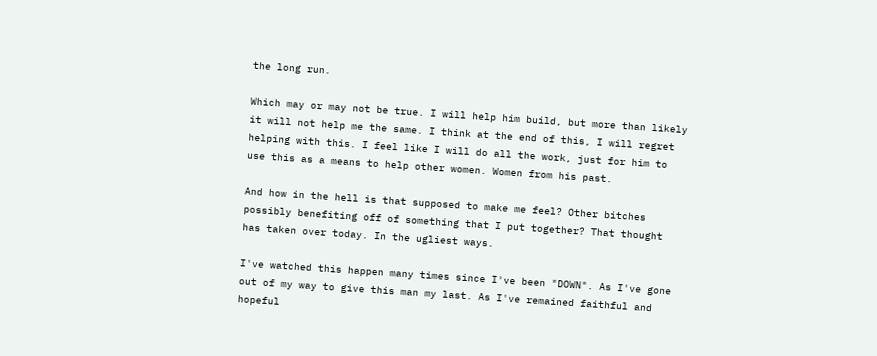the long run.

Which may or may not be true. I will help him build, but more than likely it will not help me the same. I think at the end of this, I will regret helping with this. I feel like I will do all the work, just for him to use this as a means to help other women. Women from his past.

And how in the hell is that supposed to make me feel? Other bitches possibly benefiting off of something that I put together? That thought has taken over today. In the ugliest ways.

I've watched this happen many times since I've been "DOWN". As I've gone out of my way to give this man my last. As I've remained faithful and hopeful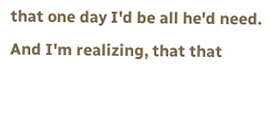that one day I'd be all he'd need. And I'm realizing, that that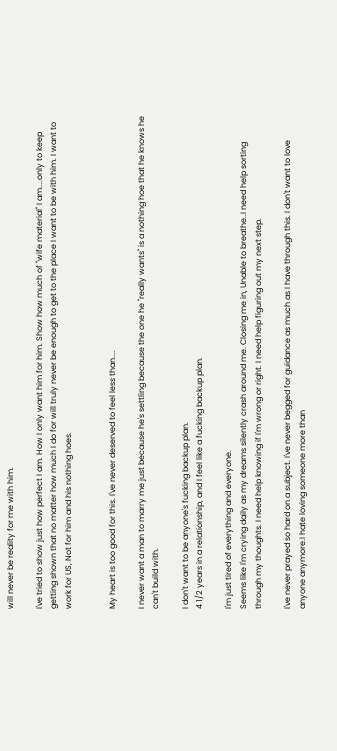will never be reality for me with him.

I've tried to show just how perfect I am. How I only want him for him. Show how much of "wife material" I am....only to keep getting shown that no matter how much I do for will truly never be enough to get to the place I want to be with him. I want to work for US, Not for him and his nothing hoes.


My heart is too good for this. I've never deserved to feel less than....

I never want a man to marry me just because he's settling because the one he "really wants" is a nothing hoe that he knows he can't build with.

I don't want to be anyone's fucking backup plan.
4 1/2 years in a relationship, and I feel like a fucking backup plan.

I'm just tired of everything and everyone.
Seems like I'm crying daily as my dreams silently crash around me. Closing me in, Unable to breathe..I need help sorting through my thoughts. I need help knowing if I'm wrong or right. I need help figuring out my next step.

I've never prayed so hard on a subject. I've never begged for guidance as much as I have through this. I don't want to love anyone anymore.I hate loving someone more than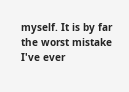myself. It is by far the worst mistake I've ever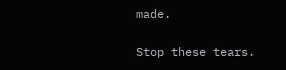made.

Stop these tears.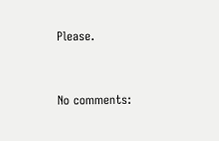Please.


No comments: